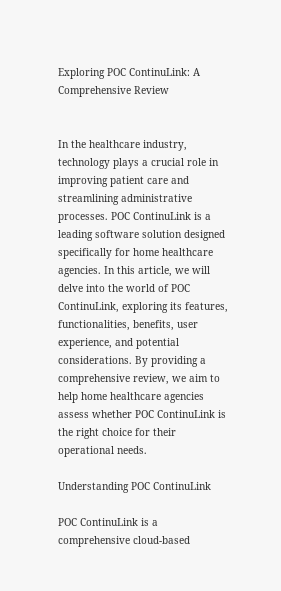Exploring POC ContinuLink: A Comprehensive Review


In the healthcare industry, technology plays a crucial role in improving patient care and streamlining administrative processes. POC ContinuLink is a leading software solution designed specifically for home healthcare agencies. In this article, we will delve into the world of POC ContinuLink, exploring its features, functionalities, benefits, user experience, and potential considerations. By providing a comprehensive review, we aim to help home healthcare agencies assess whether POC ContinuLink is the right choice for their operational needs.

Understanding POC ContinuLink

POC ContinuLink is a comprehensive cloud-based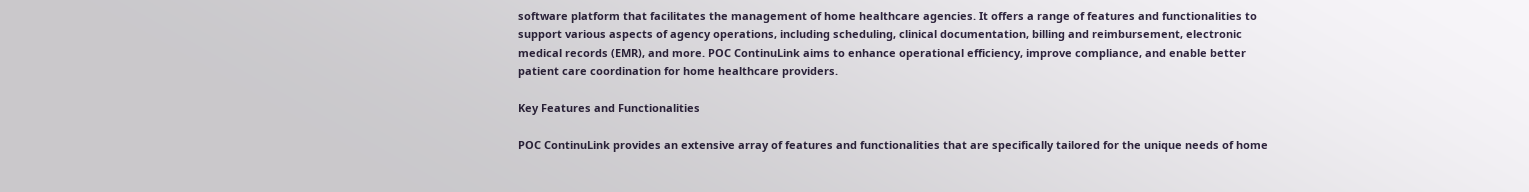software platform that facilitates the management of home healthcare agencies. It offers a range of features and functionalities to support various aspects of agency operations, including scheduling, clinical documentation, billing and reimbursement, electronic medical records (EMR), and more. POC ContinuLink aims to enhance operational efficiency, improve compliance, and enable better patient care coordination for home healthcare providers.

Key Features and Functionalities

POC ContinuLink provides an extensive array of features and functionalities that are specifically tailored for the unique needs of home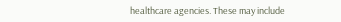healthcare agencies. These may include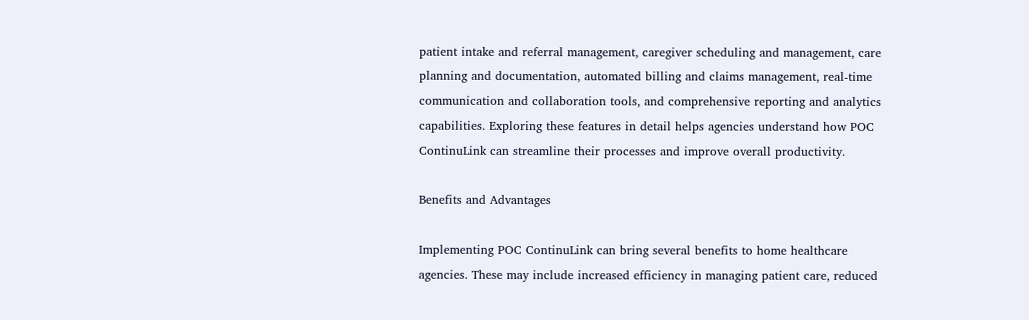patient intake and referral management, caregiver scheduling and management, care planning and documentation, automated billing and claims management, real-time communication and collaboration tools, and comprehensive reporting and analytics capabilities. Exploring these features in detail helps agencies understand how POC ContinuLink can streamline their processes and improve overall productivity.

Benefits and Advantages

Implementing POC ContinuLink can bring several benefits to home healthcare agencies. These may include increased efficiency in managing patient care, reduced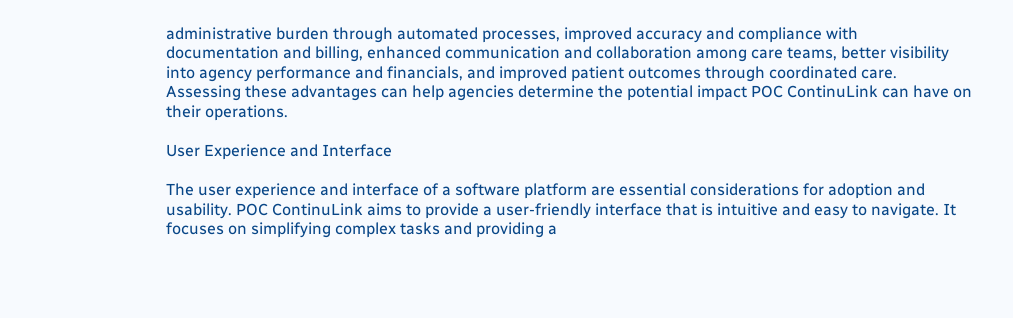administrative burden through automated processes, improved accuracy and compliance with documentation and billing, enhanced communication and collaboration among care teams, better visibility into agency performance and financials, and improved patient outcomes through coordinated care. Assessing these advantages can help agencies determine the potential impact POC ContinuLink can have on their operations.

User Experience and Interface

The user experience and interface of a software platform are essential considerations for adoption and usability. POC ContinuLink aims to provide a user-friendly interface that is intuitive and easy to navigate. It focuses on simplifying complex tasks and providing a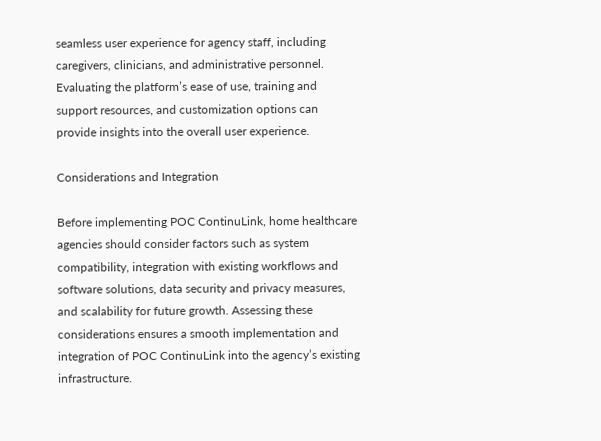seamless user experience for agency staff, including caregivers, clinicians, and administrative personnel. Evaluating the platform’s ease of use, training and support resources, and customization options can provide insights into the overall user experience.

Considerations and Integration

Before implementing POC ContinuLink, home healthcare agencies should consider factors such as system compatibility, integration with existing workflows and software solutions, data security and privacy measures, and scalability for future growth. Assessing these considerations ensures a smooth implementation and integration of POC ContinuLink into the agency’s existing infrastructure.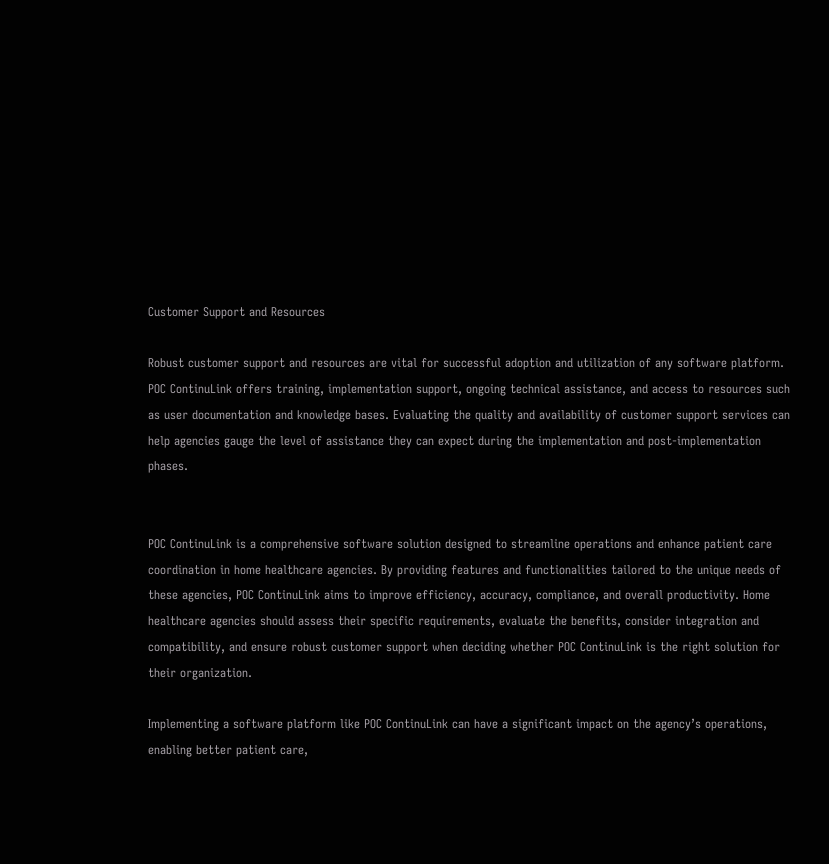Customer Support and Resources

Robust customer support and resources are vital for successful adoption and utilization of any software platform. POC ContinuLink offers training, implementation support, ongoing technical assistance, and access to resources such as user documentation and knowledge bases. Evaluating the quality and availability of customer support services can help agencies gauge the level of assistance they can expect during the implementation and post-implementation phases.


POC ContinuLink is a comprehensive software solution designed to streamline operations and enhance patient care coordination in home healthcare agencies. By providing features and functionalities tailored to the unique needs of these agencies, POC ContinuLink aims to improve efficiency, accuracy, compliance, and overall productivity. Home healthcare agencies should assess their specific requirements, evaluate the benefits, consider integration and compatibility, and ensure robust customer support when deciding whether POC ContinuLink is the right solution for their organization.

Implementing a software platform like POC ContinuLink can have a significant impact on the agency’s operations, enabling better patient care,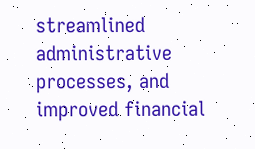streamlined administrative processes, and improved financial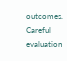outcomes. Careful evaluation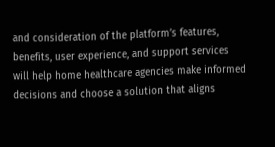and consideration of the platform’s features, benefits, user experience, and support services will help home healthcare agencies make informed decisions and choose a solution that aligns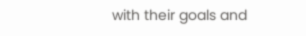with their goals and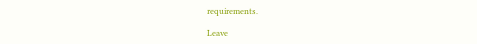requirements.

Leave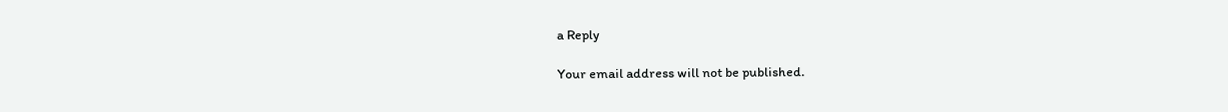a Reply

Your email address will not be published.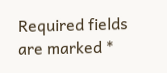Required fields are marked *